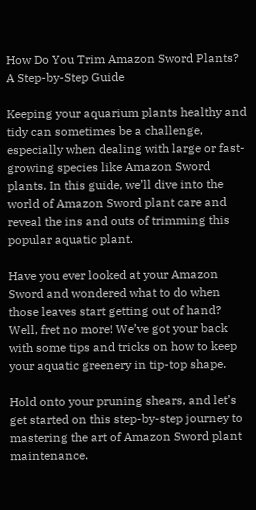How Do You Trim Amazon Sword Plants? A Step-by-Step Guide

Keeping your aquarium plants healthy and tidy can sometimes be a challenge, especially when dealing with large or fast-growing species like Amazon Sword plants. In this guide, we’ll dive into the world of Amazon Sword plant care and reveal the ins and outs of trimming this popular aquatic plant.

Have you ever looked at your Amazon Sword and wondered what to do when those leaves start getting out of hand? Well, fret no more! We’ve got your back with some tips and tricks on how to keep your aquatic greenery in tip-top shape.

Hold onto your pruning shears, and let’s get started on this step-by-step journey to mastering the art of Amazon Sword plant maintenance.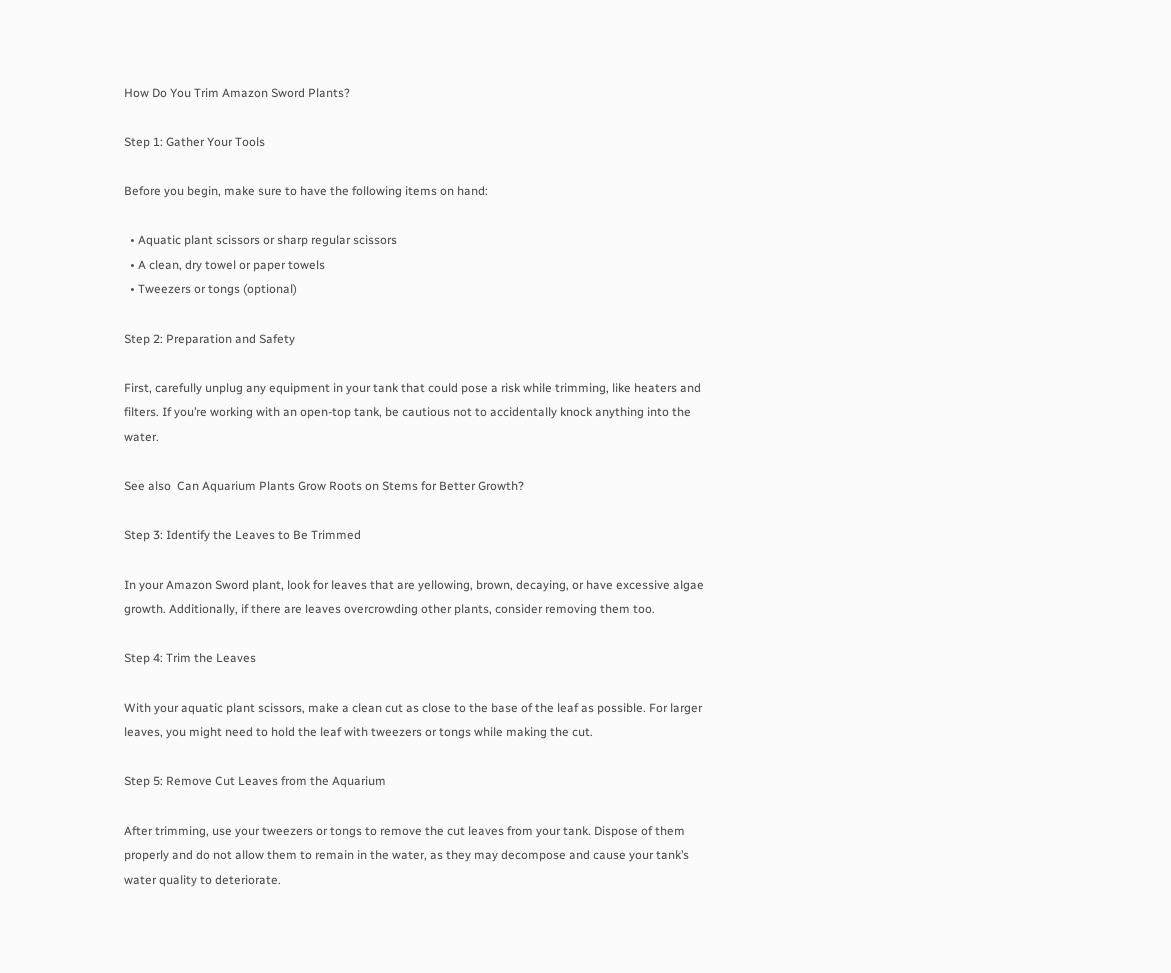How Do You Trim Amazon Sword Plants?

Step 1: Gather Your Tools

Before you begin, make sure to have the following items on hand:

  • Aquatic plant scissors or sharp regular scissors
  • A clean, dry towel or paper towels
  • Tweezers or tongs (optional)

Step 2: Preparation and Safety

First, carefully unplug any equipment in your tank that could pose a risk while trimming, like heaters and filters. If you’re working with an open-top tank, be cautious not to accidentally knock anything into the water.

See also  Can Aquarium Plants Grow Roots on Stems for Better Growth?

Step 3: Identify the Leaves to Be Trimmed

In your Amazon Sword plant, look for leaves that are yellowing, brown, decaying, or have excessive algae growth. Additionally, if there are leaves overcrowding other plants, consider removing them too.

Step 4: Trim the Leaves

With your aquatic plant scissors, make a clean cut as close to the base of the leaf as possible. For larger leaves, you might need to hold the leaf with tweezers or tongs while making the cut.

Step 5: Remove Cut Leaves from the Aquarium

After trimming, use your tweezers or tongs to remove the cut leaves from your tank. Dispose of them properly and do not allow them to remain in the water, as they may decompose and cause your tank’s water quality to deteriorate.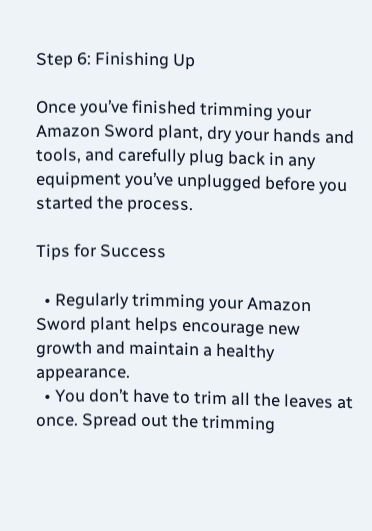Step 6: Finishing Up

Once you’ve finished trimming your Amazon Sword plant, dry your hands and tools, and carefully plug back in any equipment you’ve unplugged before you started the process.

Tips for Success

  • Regularly trimming your Amazon Sword plant helps encourage new growth and maintain a healthy appearance.
  • You don’t have to trim all the leaves at once. Spread out the trimming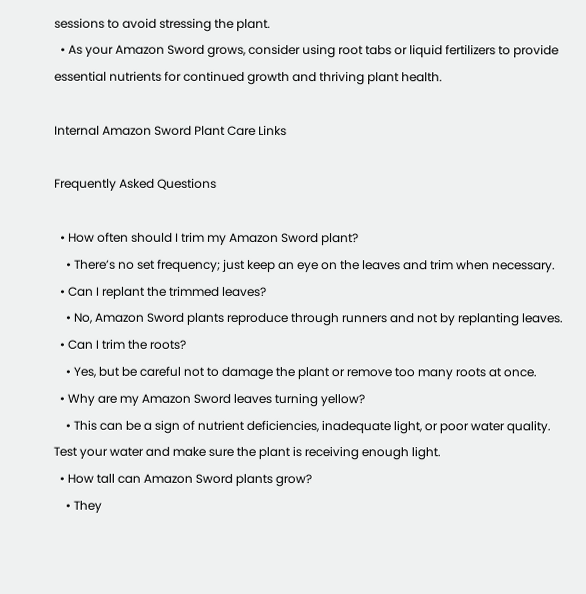sessions to avoid stressing the plant.
  • As your Amazon Sword grows, consider using root tabs or liquid fertilizers to provide essential nutrients for continued growth and thriving plant health.

Internal Amazon Sword Plant Care Links

Frequently Asked Questions

  • How often should I trim my Amazon Sword plant?
    • There’s no set frequency; just keep an eye on the leaves and trim when necessary.
  • Can I replant the trimmed leaves?
    • No, Amazon Sword plants reproduce through runners and not by replanting leaves.
  • Can I trim the roots?
    • Yes, but be careful not to damage the plant or remove too many roots at once.
  • Why are my Amazon Sword leaves turning yellow?
    • This can be a sign of nutrient deficiencies, inadequate light, or poor water quality. Test your water and make sure the plant is receiving enough light.
  • How tall can Amazon Sword plants grow?
    • They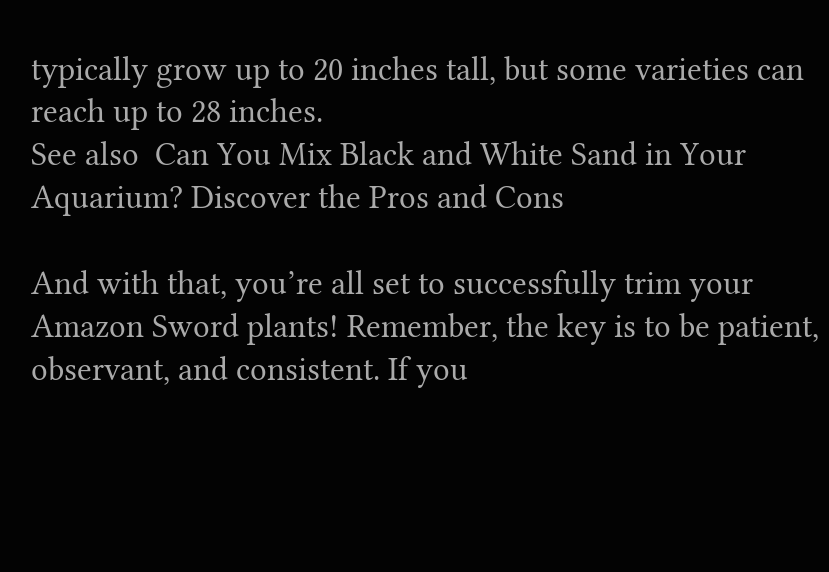typically grow up to 20 inches tall, but some varieties can reach up to 28 inches.
See also  Can You Mix Black and White Sand in Your Aquarium? Discover the Pros and Cons

And with that, you’re all set to successfully trim your Amazon Sword plants! Remember, the key is to be patient, observant, and consistent. If you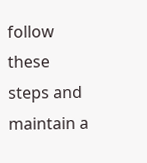follow these steps and maintain a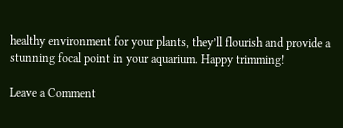healthy environment for your plants, they’ll flourish and provide a stunning focal point in your aquarium. Happy trimming!

Leave a Comment